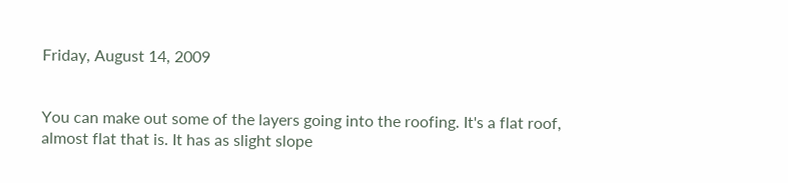Friday, August 14, 2009


You can make out some of the layers going into the roofing. It's a flat roof, almost flat that is. It has as slight slope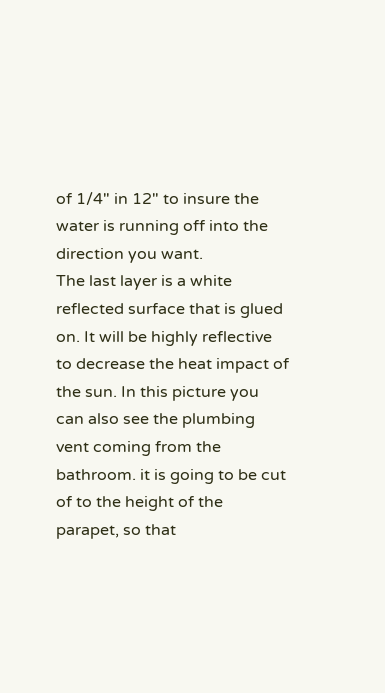of 1/4" in 12" to insure the water is running off into the direction you want.
The last layer is a white reflected surface that is glued on. It will be highly reflective to decrease the heat impact of the sun. In this picture you can also see the plumbing vent coming from the bathroom. it is going to be cut of to the height of the parapet, so that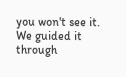you won't see it. We guided it through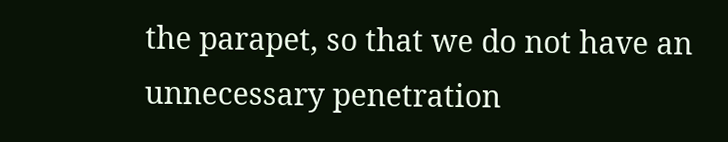the parapet, so that we do not have an unnecessary penetration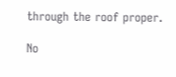through the roof proper.

No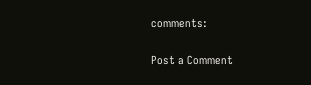comments:

Post a Comment